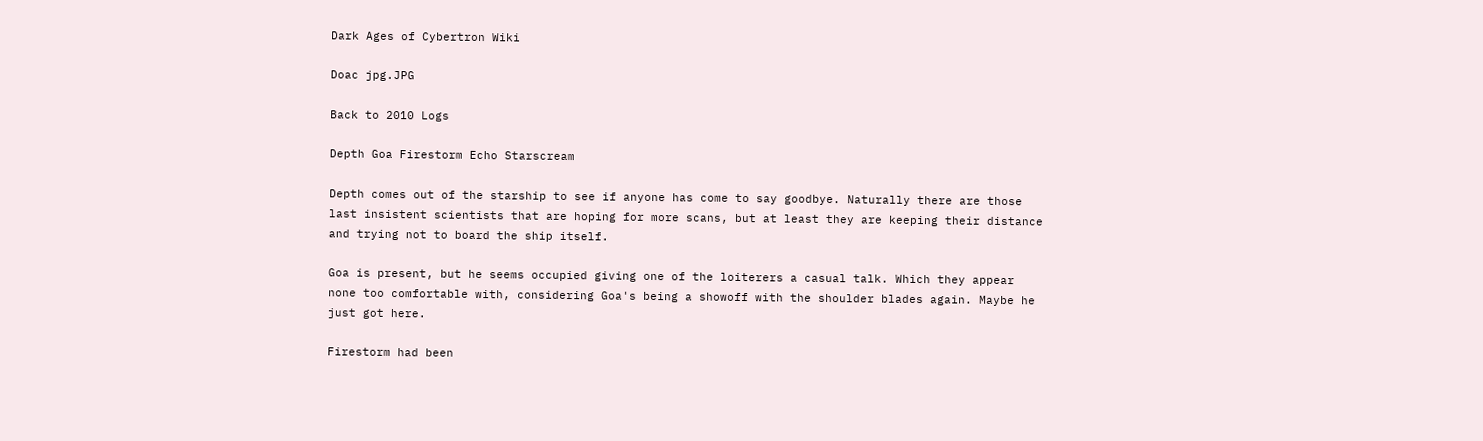Dark Ages of Cybertron Wiki

Doac jpg.JPG

Back to 2010 Logs

Depth Goa Firestorm Echo Starscream

Depth comes out of the starship to see if anyone has come to say goodbye. Naturally there are those last insistent scientists that are hoping for more scans, but at least they are keeping their distance and trying not to board the ship itself.

Goa is present, but he seems occupied giving one of the loiterers a casual talk. Which they appear none too comfortable with, considering Goa's being a showoff with the shoulder blades again. Maybe he just got here.

Firestorm had been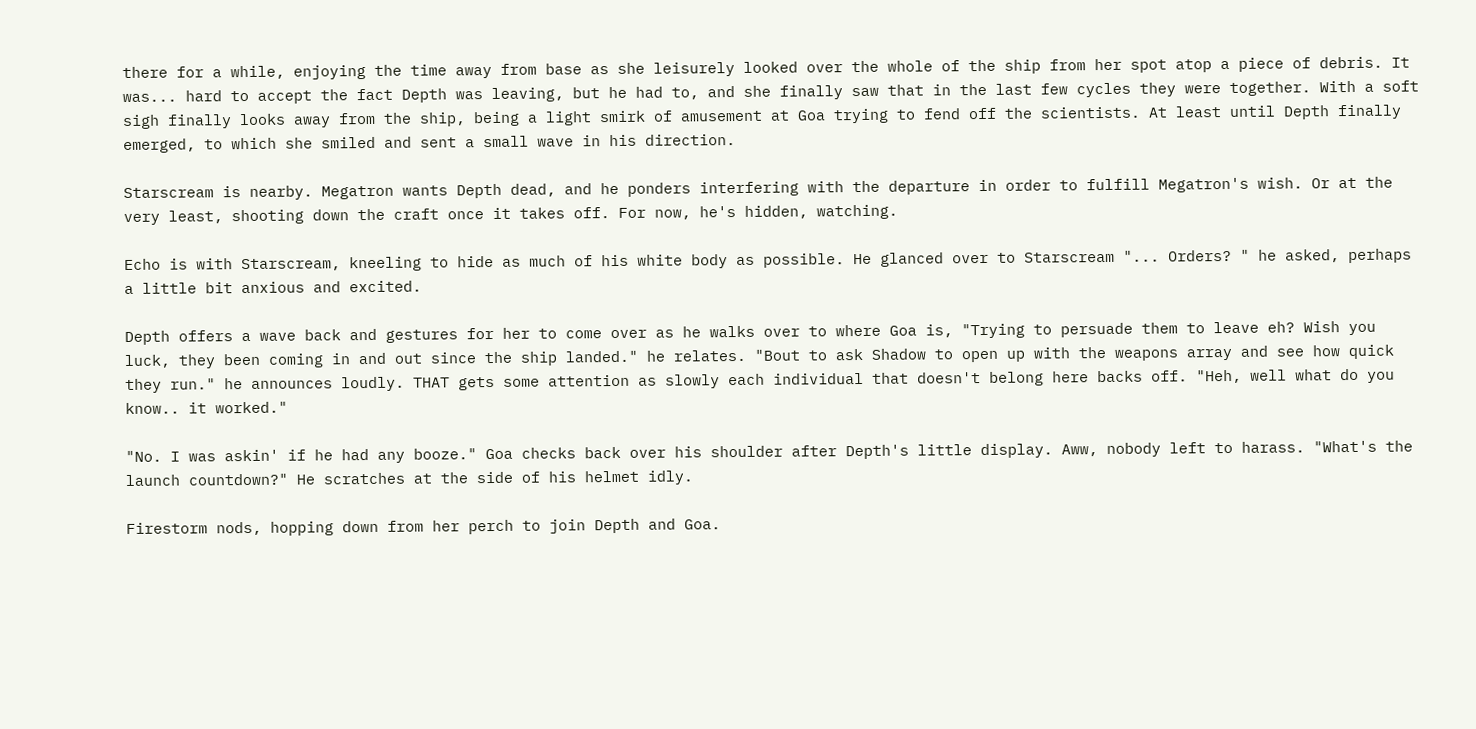there for a while, enjoying the time away from base as she leisurely looked over the whole of the ship from her spot atop a piece of debris. It was... hard to accept the fact Depth was leaving, but he had to, and she finally saw that in the last few cycles they were together. With a soft sigh finally looks away from the ship, being a light smirk of amusement at Goa trying to fend off the scientists. At least until Depth finally emerged, to which she smiled and sent a small wave in his direction.

Starscream is nearby. Megatron wants Depth dead, and he ponders interfering with the departure in order to fulfill Megatron's wish. Or at the very least, shooting down the craft once it takes off. For now, he's hidden, watching.

Echo is with Starscream, kneeling to hide as much of his white body as possible. He glanced over to Starscream "... Orders? " he asked, perhaps a little bit anxious and excited.

Depth offers a wave back and gestures for her to come over as he walks over to where Goa is, "Trying to persuade them to leave eh? Wish you luck, they been coming in and out since the ship landed." he relates. "Bout to ask Shadow to open up with the weapons array and see how quick they run." he announces loudly. THAT gets some attention as slowly each individual that doesn't belong here backs off. "Heh, well what do you know.. it worked."

"No. I was askin' if he had any booze." Goa checks back over his shoulder after Depth's little display. Aww, nobody left to harass. "What's the launch countdown?" He scratches at the side of his helmet idly.

Firestorm nods, hopping down from her perch to join Depth and Goa.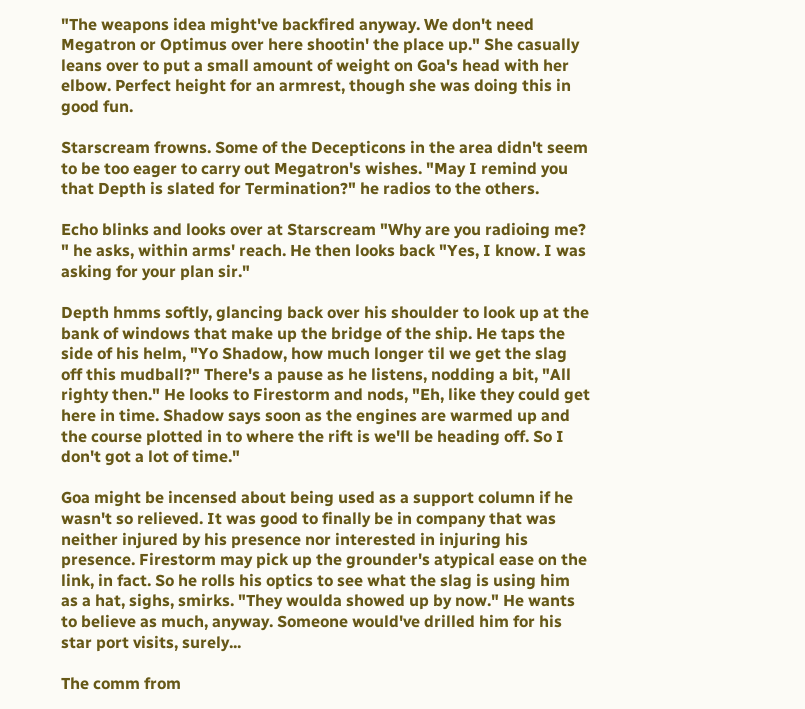"The weapons idea might've backfired anyway. We don't need Megatron or Optimus over here shootin' the place up." She casually leans over to put a small amount of weight on Goa's head with her elbow. Perfect height for an armrest, though she was doing this in good fun.

Starscream frowns. Some of the Decepticons in the area didn't seem to be too eager to carry out Megatron's wishes. "May I remind you that Depth is slated for Termination?" he radios to the others.

Echo blinks and looks over at Starscream "Why are you radioing me? " he asks, within arms' reach. He then looks back "Yes, I know. I was asking for your plan sir."

Depth hmms softly, glancing back over his shoulder to look up at the bank of windows that make up the bridge of the ship. He taps the side of his helm, "Yo Shadow, how much longer til we get the slag off this mudball?" There's a pause as he listens, nodding a bit, "All righty then." He looks to Firestorm and nods, "Eh, like they could get here in time. Shadow says soon as the engines are warmed up and the course plotted in to where the rift is we'll be heading off. So I don't got a lot of time."

Goa might be incensed about being used as a support column if he wasn't so relieved. It was good to finally be in company that was neither injured by his presence nor interested in injuring his presence. Firestorm may pick up the grounder's atypical ease on the link, in fact. So he rolls his optics to see what the slag is using him as a hat, sighs, smirks. "They woulda showed up by now." He wants to believe as much, anyway. Someone would've drilled him for his star port visits, surely...

The comm from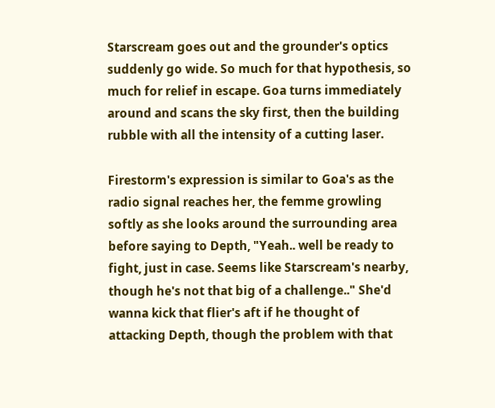Starscream goes out and the grounder's optics suddenly go wide. So much for that hypothesis, so much for relief in escape. Goa turns immediately around and scans the sky first, then the building rubble with all the intensity of a cutting laser.

Firestorm's expression is similar to Goa's as the radio signal reaches her, the femme growling softly as she looks around the surrounding area before saying to Depth, "Yeah.. well be ready to fight, just in case. Seems like Starscream's nearby, though he's not that big of a challenge.." She'd wanna kick that flier's aft if he thought of attacking Depth, though the problem with that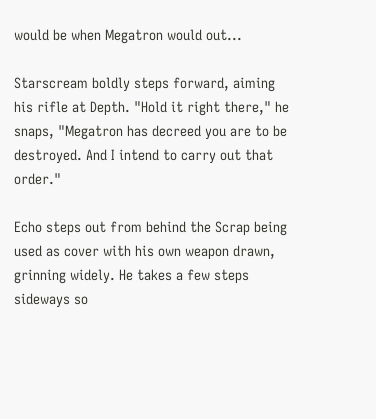would be when Megatron would out...

Starscream boldly steps forward, aiming his rifle at Depth. "Hold it right there," he snaps, "Megatron has decreed you are to be destroyed. And I intend to carry out that order."

Echo steps out from behind the Scrap being used as cover with his own weapon drawn, grinning widely. He takes a few steps sideways so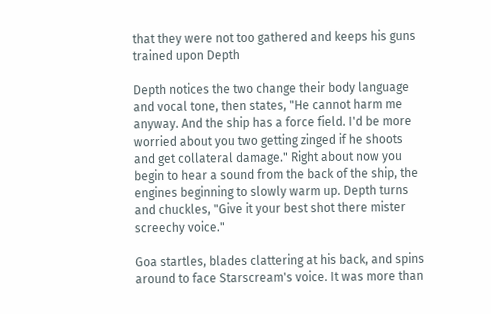that they were not too gathered and keeps his guns trained upon Depth

Depth notices the two change their body language and vocal tone, then states, "He cannot harm me anyway. And the ship has a force field. I'd be more worried about you two getting zinged if he shoots and get collateral damage." Right about now you begin to hear a sound from the back of the ship, the engines beginning to slowly warm up. Depth turns and chuckles, "Give it your best shot there mister screechy voice."

Goa startles, blades clattering at his back, and spins around to face Starscream's voice. It was more than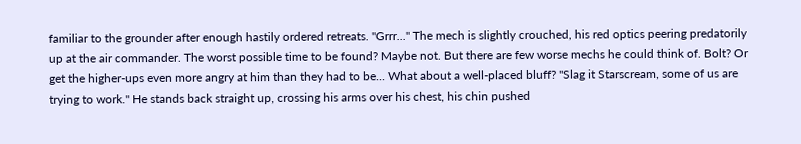familiar to the grounder after enough hastily ordered retreats. "Grrr..." The mech is slightly crouched, his red optics peering predatorily up at the air commander. The worst possible time to be found? Maybe not. But there are few worse mechs he could think of. Bolt? Or get the higher-ups even more angry at him than they had to be... What about a well-placed bluff? "Slag it Starscream, some of us are trying to work." He stands back straight up, crossing his arms over his chest, his chin pushed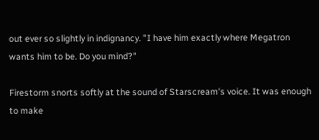out ever so slightly in indignancy. "I have him exactly where Megatron wants him to be. Do you mind?"

Firestorm snorts softly at the sound of Starscream's voice. It was enough to make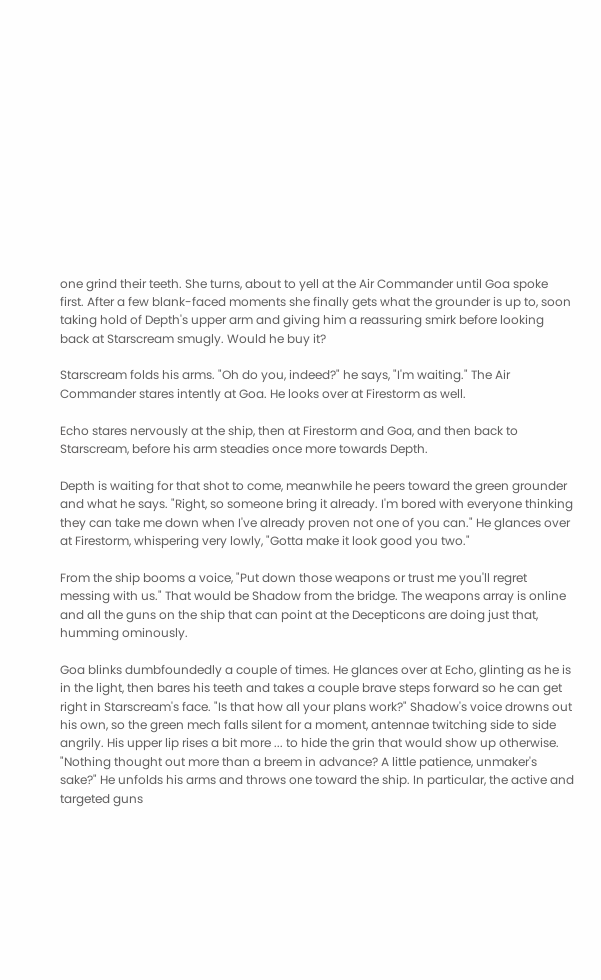one grind their teeth. She turns, about to yell at the Air Commander until Goa spoke first. After a few blank-faced moments she finally gets what the grounder is up to, soon taking hold of Depth's upper arm and giving him a reassuring smirk before looking back at Starscream smugly. Would he buy it?

Starscream folds his arms. "Oh do you, indeed?" he says, "I'm waiting." The Air Commander stares intently at Goa. He looks over at Firestorm as well.

Echo stares nervously at the ship, then at Firestorm and Goa, and then back to Starscream, before his arm steadies once more towards Depth.

Depth is waiting for that shot to come, meanwhile he peers toward the green grounder and what he says. "Right, so someone bring it already. I'm bored with everyone thinking they can take me down when I've already proven not one of you can." He glances over at Firestorm, whispering very lowly, "Gotta make it look good you two."

From the ship booms a voice, "Put down those weapons or trust me you'll regret messing with us." That would be Shadow from the bridge. The weapons array is online and all the guns on the ship that can point at the Decepticons are doing just that, humming ominously.

Goa blinks dumbfoundedly a couple of times. He glances over at Echo, glinting as he is in the light, then bares his teeth and takes a couple brave steps forward so he can get right in Starscream's face. "Is that how all your plans work?" Shadow's voice drowns out his own, so the green mech falls silent for a moment, antennae twitching side to side angrily. His upper lip rises a bit more ... to hide the grin that would show up otherwise. "Nothing thought out more than a breem in advance? A little patience, unmaker's sake?" He unfolds his arms and throws one toward the ship. In particular, the active and targeted guns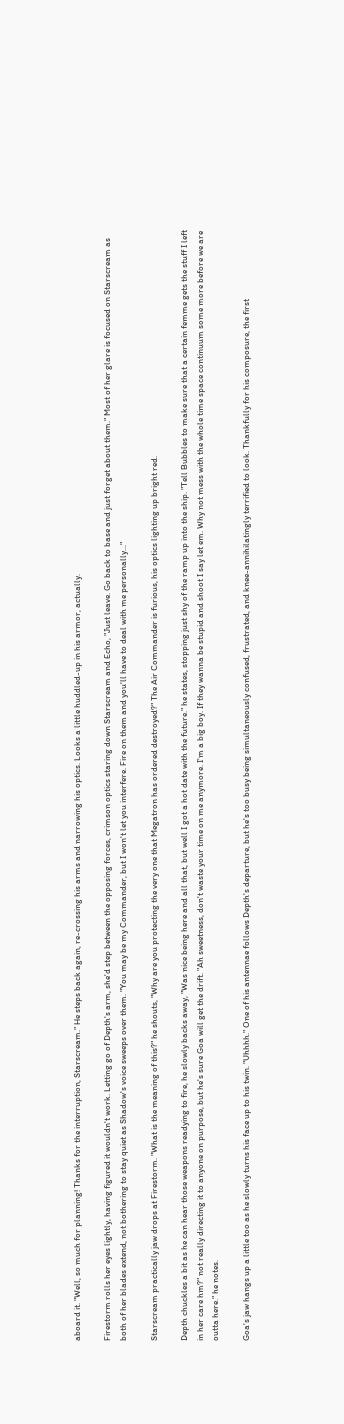aboard it. "Well, so much for planning! Thanks for the interruption, Starscream." He steps back again, re-crossing his arms and narrowing his optics. Looks a little huddled-up in his armor, actually.

Firestorm rolls her eyes lightly, having figured it wouldn't work. Letting go of Depth's arm, she'd step between the opposing forces, crimson optics staring down Starscream and Echo, "Just leave. Go back to base and just forget about them." Most of her glare is focused on Starscream as both of her blades extend, not bothering to stay quiet as Shadow's voice sweeps over them. "You may be my Commander, but I won't let you interfere. Fire on them and you'll have to deal with me personally..."

Starscream practically jaw drops at Firestorm. "What is the meaning of this?" he shouts, "Why are you protecting the very one that Megatron has ordered destroyed?" The Air Commander is furious, his optics lighting up bright red.

Depth chuckles a bit as he can hear those weapons readying to fire, he slowly backs away, "Was nice being here and all that, but well I got a hot date with the future." he states, stopping just shy of the ramp up into the ship. "Tell Bubbles to make sure that a certain femme gets the stuff I left in her care hm?" not really directing it to anyone on purpose, but he's sure Goa will get the drift. "Ah sweetness, don't waste your time on me anymore. I'm a big boy. If they wanna be stupid and shoot I say let em. Why not mess with the whole time space continuum some more before we are outta here." he notes.

Goa's jaw hangs up a little too as he slowly turns his face up to his twin. "Uhhhh." One of his antennae follows Depth's departure, but he's too busy being simultaneously confused, frustrated, and knee-annihilatingly terrified to look. Thankfully for his composure, the first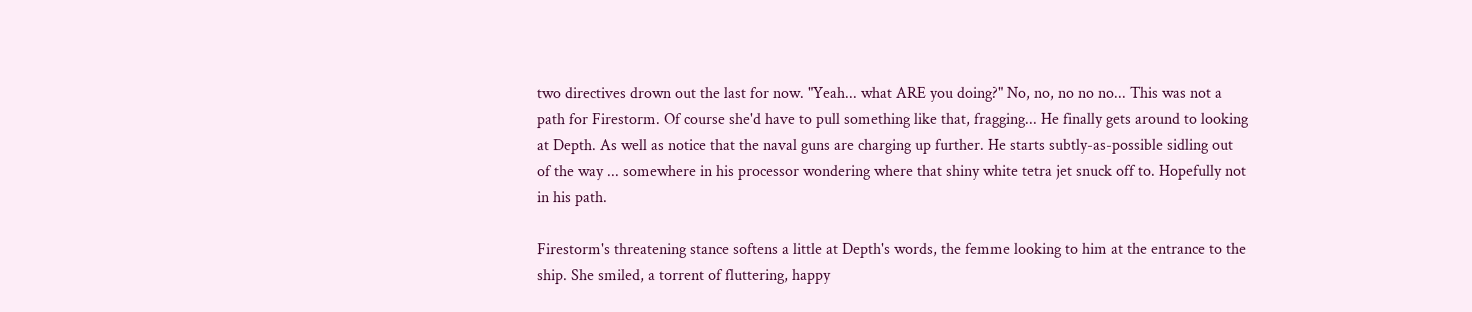two directives drown out the last for now. "Yeah... what ARE you doing?" No, no, no no no... This was not a path for Firestorm. Of course she'd have to pull something like that, fragging... He finally gets around to looking at Depth. As well as notice that the naval guns are charging up further. He starts subtly-as-possible sidling out of the way ... somewhere in his processor wondering where that shiny white tetra jet snuck off to. Hopefully not in his path.

Firestorm's threatening stance softens a little at Depth's words, the femme looking to him at the entrance to the ship. She smiled, a torrent of fluttering, happy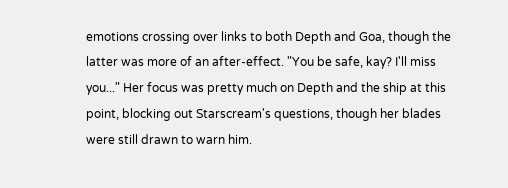emotions crossing over links to both Depth and Goa, though the latter was more of an after-effect. "You be safe, kay? I'll miss you..." Her focus was pretty much on Depth and the ship at this point, blocking out Starscream's questions, though her blades were still drawn to warn him.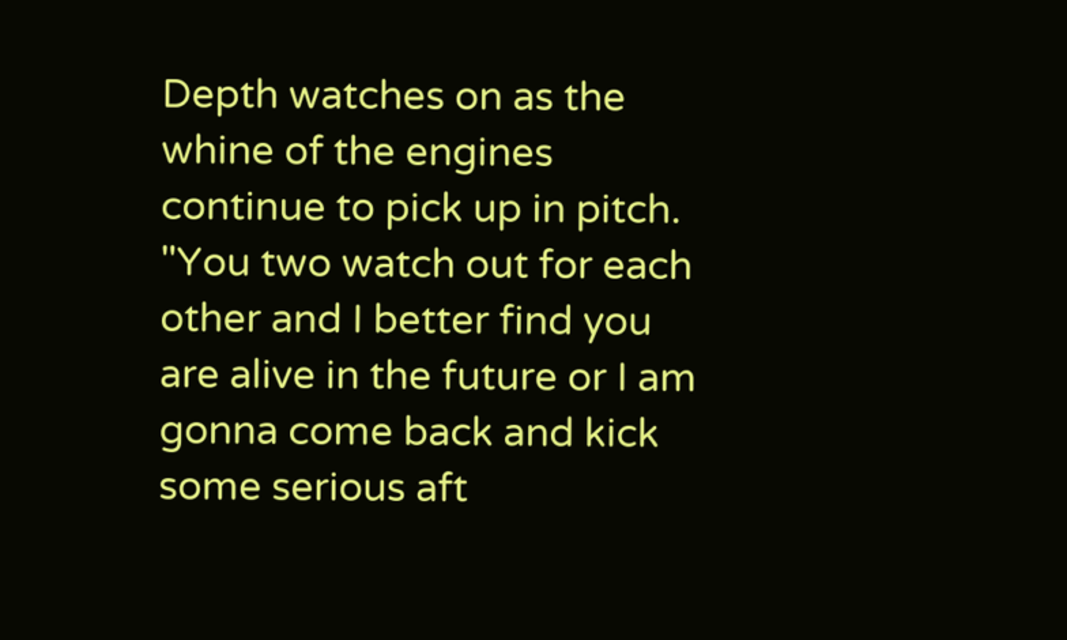Depth watches on as the whine of the engines continue to pick up in pitch. "You two watch out for each other and I better find you are alive in the future or I am gonna come back and kick some serious aft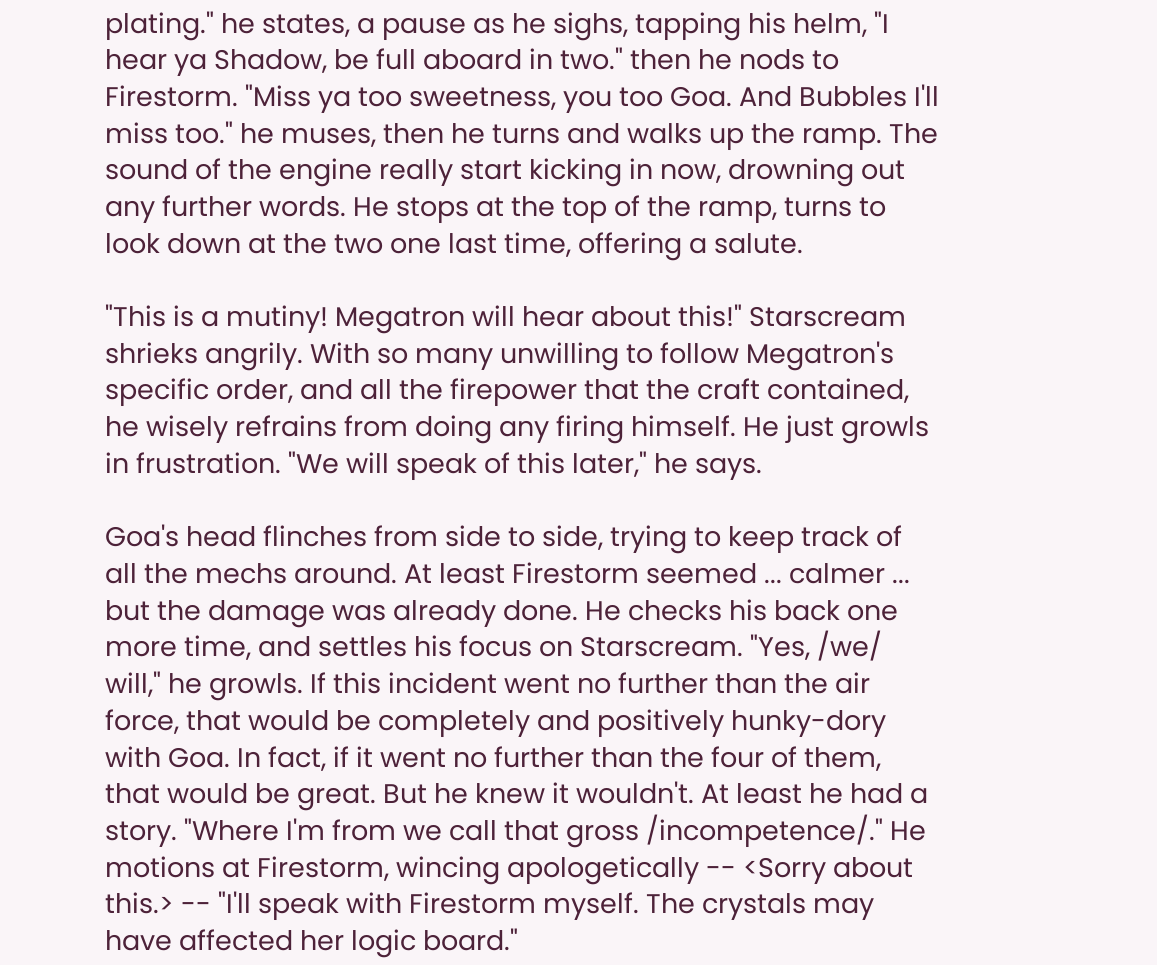plating." he states, a pause as he sighs, tapping his helm, "I hear ya Shadow, be full aboard in two." then he nods to Firestorm. "Miss ya too sweetness, you too Goa. And Bubbles I'll miss too." he muses, then he turns and walks up the ramp. The sound of the engine really start kicking in now, drowning out any further words. He stops at the top of the ramp, turns to look down at the two one last time, offering a salute.

"This is a mutiny! Megatron will hear about this!" Starscream shrieks angrily. With so many unwilling to follow Megatron's specific order, and all the firepower that the craft contained, he wisely refrains from doing any firing himself. He just growls in frustration. "We will speak of this later," he says.

Goa's head flinches from side to side, trying to keep track of all the mechs around. At least Firestorm seemed ... calmer ... but the damage was already done. He checks his back one more time, and settles his focus on Starscream. "Yes, /we/ will," he growls. If this incident went no further than the air force, that would be completely and positively hunky-dory with Goa. In fact, if it went no further than the four of them, that would be great. But he knew it wouldn't. At least he had a story. "Where I'm from we call that gross /incompetence/." He motions at Firestorm, wincing apologetically -- <Sorry about this.> -- "I'll speak with Firestorm myself. The crystals may have affected her logic board."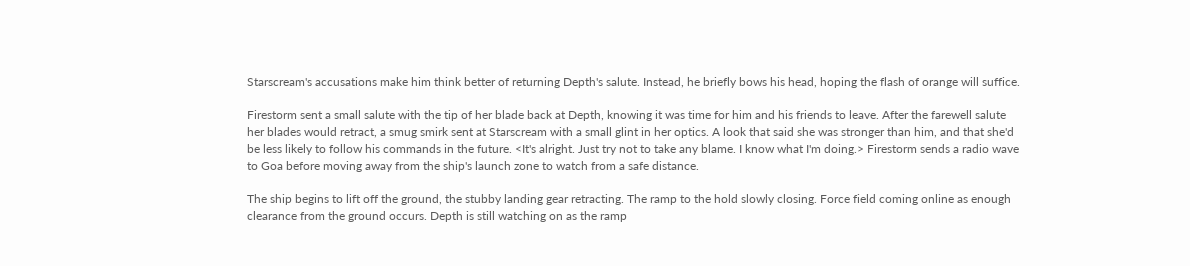Starscream's accusations make him think better of returning Depth's salute. Instead, he briefly bows his head, hoping the flash of orange will suffice.

Firestorm sent a small salute with the tip of her blade back at Depth, knowing it was time for him and his friends to leave. After the farewell salute her blades would retract, a smug smirk sent at Starscream with a small glint in her optics. A look that said she was stronger than him, and that she'd be less likely to follow his commands in the future. <It's alright. Just try not to take any blame. I know what I'm doing.> Firestorm sends a radio wave to Goa before moving away from the ship's launch zone to watch from a safe distance.

The ship begins to lift off the ground, the stubby landing gear retracting. The ramp to the hold slowly closing. Force field coming online as enough clearance from the ground occurs. Depth is still watching on as the ramp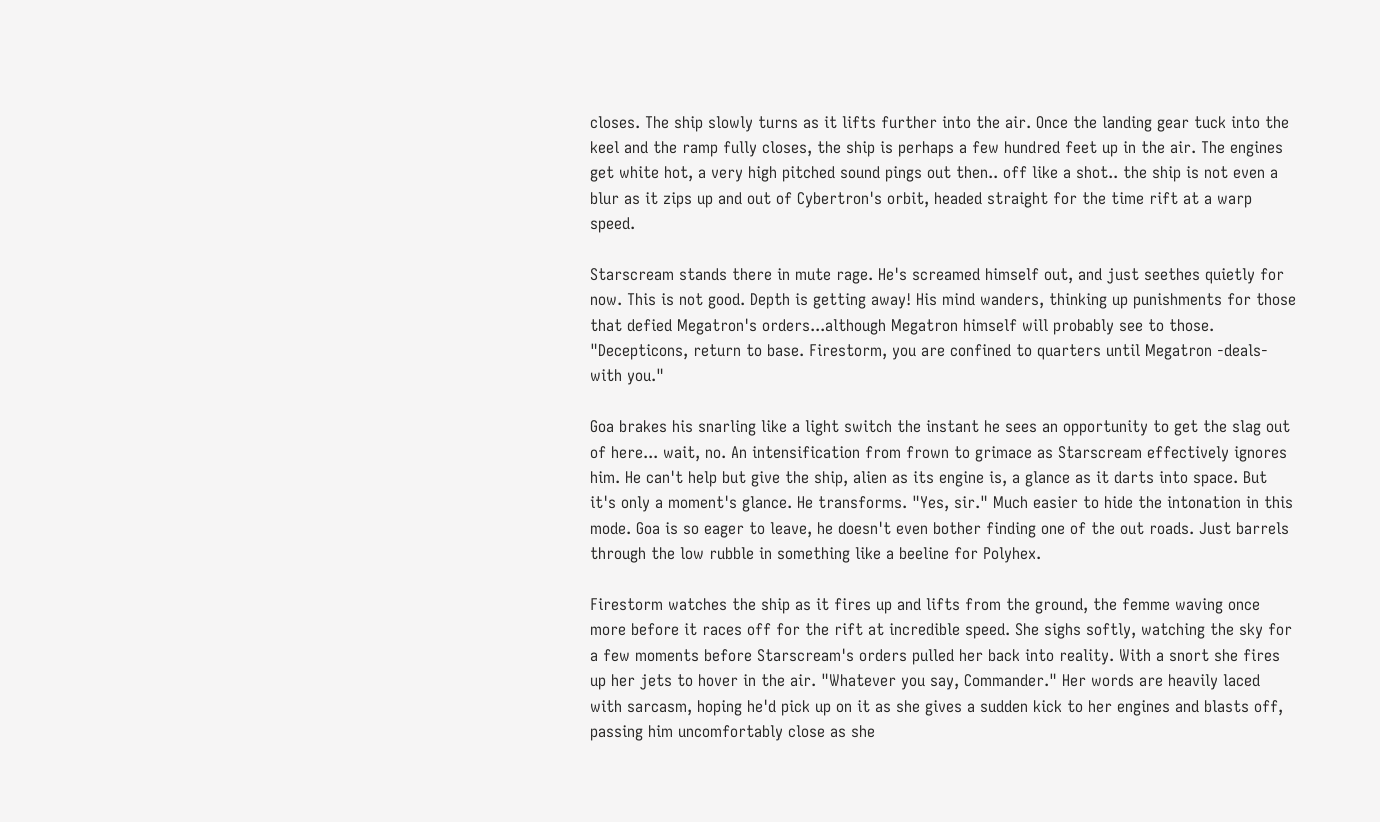closes. The ship slowly turns as it lifts further into the air. Once the landing gear tuck into the keel and the ramp fully closes, the ship is perhaps a few hundred feet up in the air. The engines get white hot, a very high pitched sound pings out then.. off like a shot.. the ship is not even a blur as it zips up and out of Cybertron's orbit, headed straight for the time rift at a warp speed.

Starscream stands there in mute rage. He's screamed himself out, and just seethes quietly for now. This is not good. Depth is getting away! His mind wanders, thinking up punishments for those that defied Megatron's orders...although Megatron himself will probably see to those. "Decepticons, return to base. Firestorm, you are confined to quarters until Megatron -deals- with you."

Goa brakes his snarling like a light switch the instant he sees an opportunity to get the slag out of here... wait, no. An intensification from frown to grimace as Starscream effectively ignores him. He can't help but give the ship, alien as its engine is, a glance as it darts into space. But it's only a moment's glance. He transforms. "Yes, sir." Much easier to hide the intonation in this mode. Goa is so eager to leave, he doesn't even bother finding one of the out roads. Just barrels through the low rubble in something like a beeline for Polyhex.

Firestorm watches the ship as it fires up and lifts from the ground, the femme waving once more before it races off for the rift at incredible speed. She sighs softly, watching the sky for a few moments before Starscream's orders pulled her back into reality. With a snort she fires up her jets to hover in the air. "Whatever you say, Commander." Her words are heavily laced with sarcasm, hoping he'd pick up on it as she gives a sudden kick to her engines and blasts off, passing him uncomfortably close as she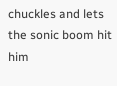chuckles and lets the sonic boom hit him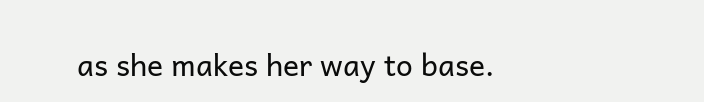as she makes her way to base.